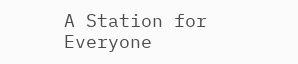A Station for Everyone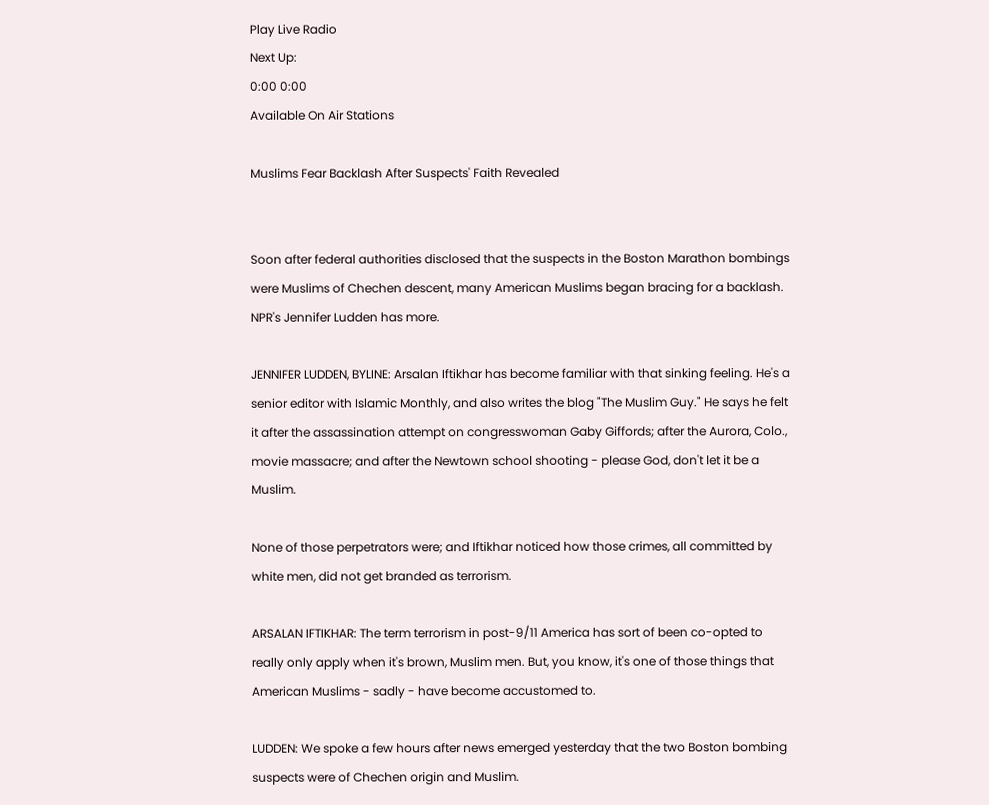Play Live Radio
Next Up:
0:00 0:00
Available On Air Stations

Muslims Fear Backlash After Suspects' Faith Revealed


Soon after federal authorities disclosed that the suspects in the Boston Marathon bombings were Muslims of Chechen descent, many American Muslims began bracing for a backlash. NPR's Jennifer Ludden has more.

JENNIFER LUDDEN, BYLINE: Arsalan Iftikhar has become familiar with that sinking feeling. He's a senior editor with Islamic Monthly, and also writes the blog "The Muslim Guy." He says he felt it after the assassination attempt on congresswoman Gaby Giffords; after the Aurora, Colo., movie massacre; and after the Newtown school shooting - please God, don't let it be a Muslim.

None of those perpetrators were; and Iftikhar noticed how those crimes, all committed by white men, did not get branded as terrorism.

ARSALAN IFTIKHAR: The term terrorism in post-9/11 America has sort of been co-opted to really only apply when it's brown, Muslim men. But, you know, it's one of those things that American Muslims - sadly - have become accustomed to.

LUDDEN: We spoke a few hours after news emerged yesterday that the two Boston bombing suspects were of Chechen origin and Muslim.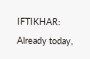IFTIKHAR: Already today,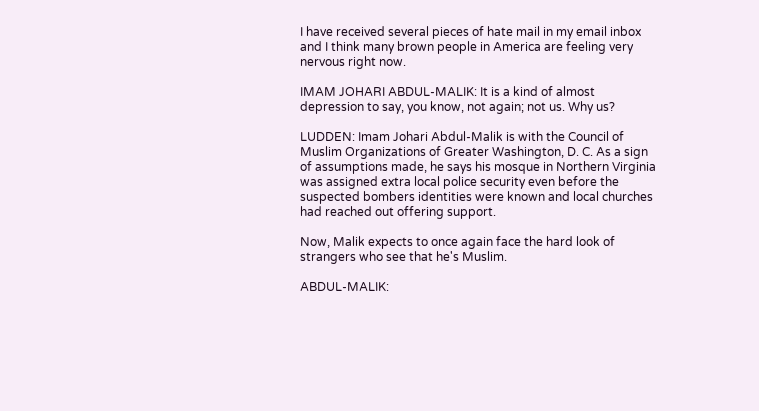I have received several pieces of hate mail in my email inbox and I think many brown people in America are feeling very nervous right now.

IMAM JOHARI ABDUL-MALIK: It is a kind of almost depression to say, you know, not again; not us. Why us?

LUDDEN: Imam Johari Abdul-Malik is with the Council of Muslim Organizations of Greater Washington, D. C. As a sign of assumptions made, he says his mosque in Northern Virginia was assigned extra local police security even before the suspected bombers identities were known and local churches had reached out offering support.

Now, Malik expects to once again face the hard look of strangers who see that he's Muslim.

ABDUL-MALIK: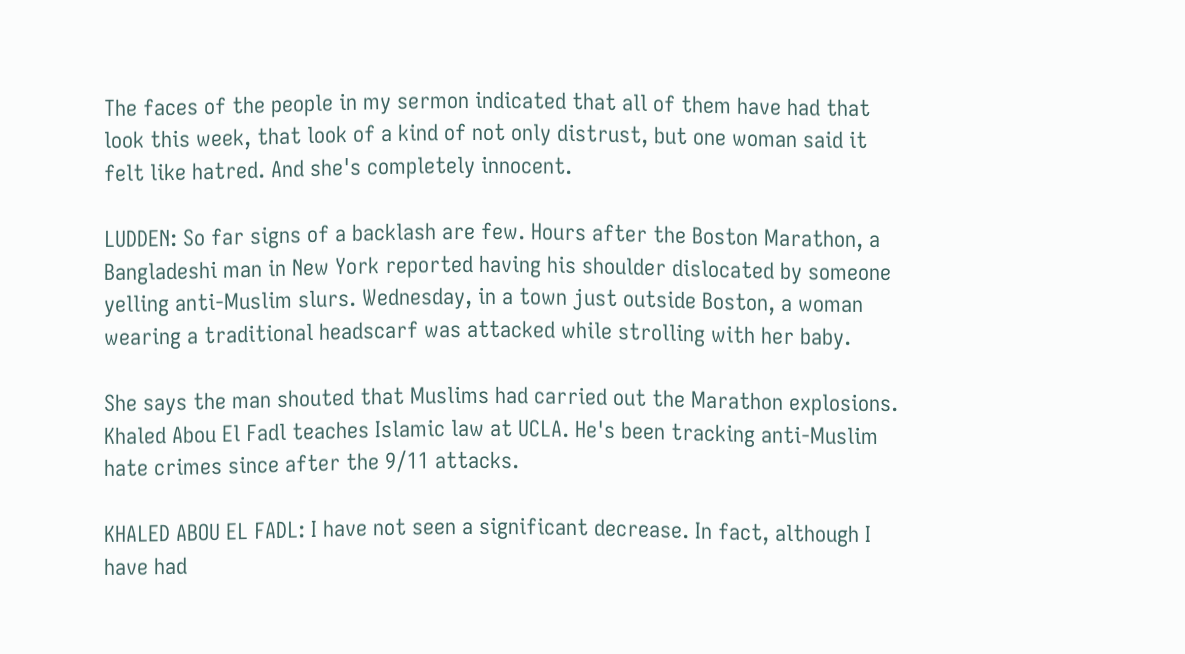The faces of the people in my sermon indicated that all of them have had that look this week, that look of a kind of not only distrust, but one woman said it felt like hatred. And she's completely innocent.

LUDDEN: So far signs of a backlash are few. Hours after the Boston Marathon, a Bangladeshi man in New York reported having his shoulder dislocated by someone yelling anti-Muslim slurs. Wednesday, in a town just outside Boston, a woman wearing a traditional headscarf was attacked while strolling with her baby.

She says the man shouted that Muslims had carried out the Marathon explosions. Khaled Abou El Fadl teaches Islamic law at UCLA. He's been tracking anti-Muslim hate crimes since after the 9/11 attacks.

KHALED ABOU EL FADL: I have not seen a significant decrease. In fact, although I have had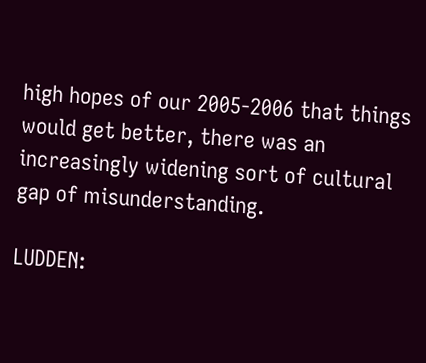high hopes of our 2005-2006 that things would get better, there was an increasingly widening sort of cultural gap of misunderstanding.

LUDDEN: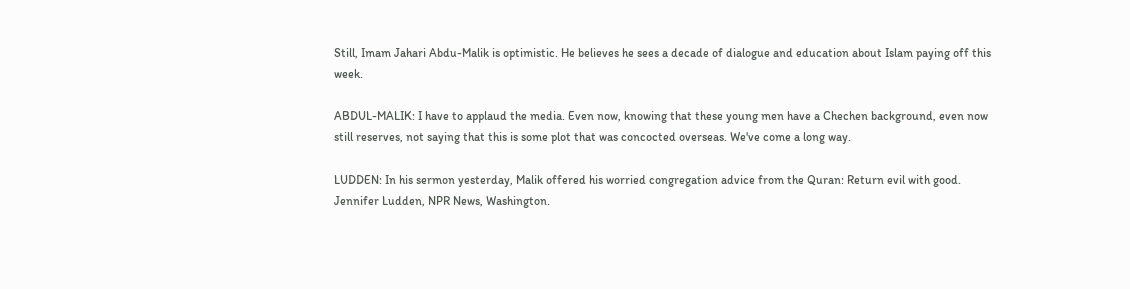Still, Imam Jahari Abdu-Malik is optimistic. He believes he sees a decade of dialogue and education about Islam paying off this week.

ABDUL-MALIK: I have to applaud the media. Even now, knowing that these young men have a Chechen background, even now still reserves, not saying that this is some plot that was concocted overseas. We've come a long way.

LUDDEN: In his sermon yesterday, Malik offered his worried congregation advice from the Quran: Return evil with good. Jennifer Ludden, NPR News, Washington.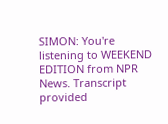SIMON: You're listening to WEEKEND EDITION from NPR News. Transcript provided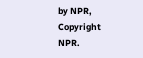by NPR, Copyright NPR.